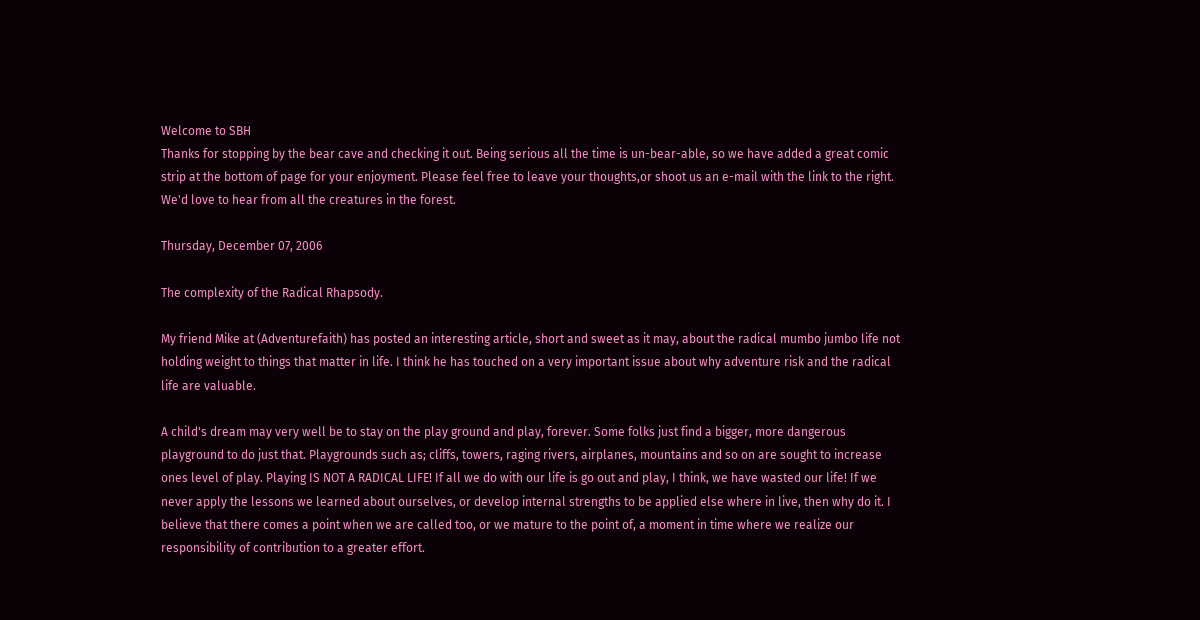Welcome to SBH
Thanks for stopping by the bear cave and checking it out. Being serious all the time is un-bear-able, so we have added a great comic strip at the bottom of page for your enjoyment. Please feel free to leave your thoughts,or shoot us an e-mail with the link to the right. We'd love to hear from all the creatures in the forest.

Thursday, December 07, 2006

The complexity of the Radical Rhapsody.

My friend Mike at (Adventurefaith) has posted an interesting article, short and sweet as it may, about the radical mumbo jumbo life not holding weight to things that matter in life. I think he has touched on a very important issue about why adventure risk and the radical life are valuable.

A child's dream may very well be to stay on the play ground and play, forever. Some folks just find a bigger, more dangerous playground to do just that. Playgrounds such as; cliffs, towers, raging rivers, airplanes, mountains and so on are sought to increase ones level of play. Playing IS NOT A RADICAL LIFE! If all we do with our life is go out and play, I think, we have wasted our life! If we never apply the lessons we learned about ourselves, or develop internal strengths to be applied else where in live, then why do it. I believe that there comes a point when we are called too, or we mature to the point of, a moment in time where we realize our responsibility of contribution to a greater effort.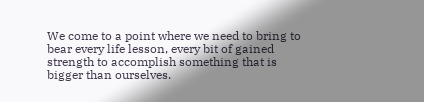We come to a point where we need to bring to bear every life lesson, every bit of gained strength to accomplish something that is bigger than ourselves.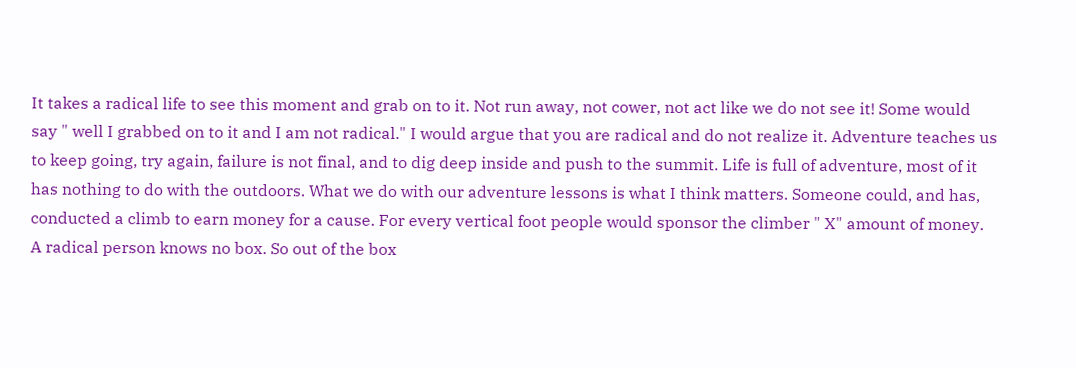It takes a radical life to see this moment and grab on to it. Not run away, not cower, not act like we do not see it! Some would say " well I grabbed on to it and I am not radical." I would argue that you are radical and do not realize it. Adventure teaches us to keep going, try again, failure is not final, and to dig deep inside and push to the summit. Life is full of adventure, most of it has nothing to do with the outdoors. What we do with our adventure lessons is what I think matters. Someone could, and has, conducted a climb to earn money for a cause. For every vertical foot people would sponsor the climber " X" amount of money. A radical person knows no box. So out of the box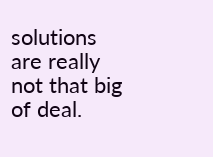solutions are really not that big of deal.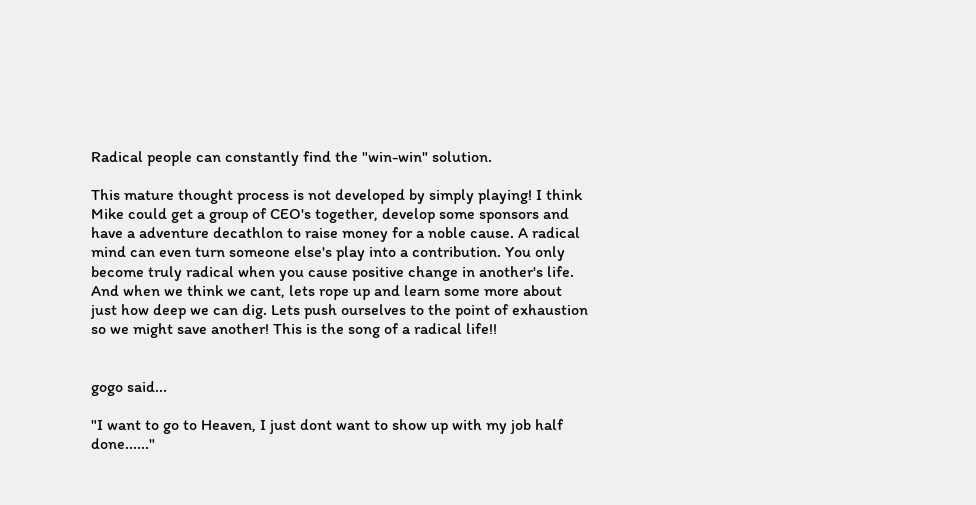Radical people can constantly find the "win-win" solution.

This mature thought process is not developed by simply playing! I think Mike could get a group of CEO's together, develop some sponsors and have a adventure decathlon to raise money for a noble cause. A radical mind can even turn someone else's play into a contribution. You only become truly radical when you cause positive change in another's life. And when we think we cant, lets rope up and learn some more about just how deep we can dig. Lets push ourselves to the point of exhaustion so we might save another! This is the song of a radical life!!


gogo said...

"I want to go to Heaven, I just dont want to show up with my job half done......"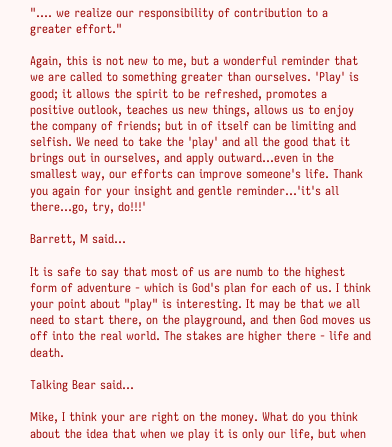".... we realize our responsibility of contribution to a greater effort."

Again, this is not new to me, but a wonderful reminder that we are called to something greater than ourselves. 'Play' is good; it allows the spirit to be refreshed, promotes a positive outlook, teaches us new things, allows us to enjoy the company of friends; but in of itself can be limiting and selfish. We need to take the 'play' and all the good that it brings out in ourselves, and apply outward...even in the smallest way, our efforts can improve someone's life. Thank you again for your insight and gentle reminder...'it's all there...go, try, do!!!'

Barrett, M said...

It is safe to say that most of us are numb to the highest form of adventure - which is God's plan for each of us. I think your point about "play" is interesting. It may be that we all need to start there, on the playground, and then God moves us off into the real world. The stakes are higher there - life and death.

Talking Bear said...

Mike, I think your are right on the money. What do you think about the idea that when we play it is only our life, but when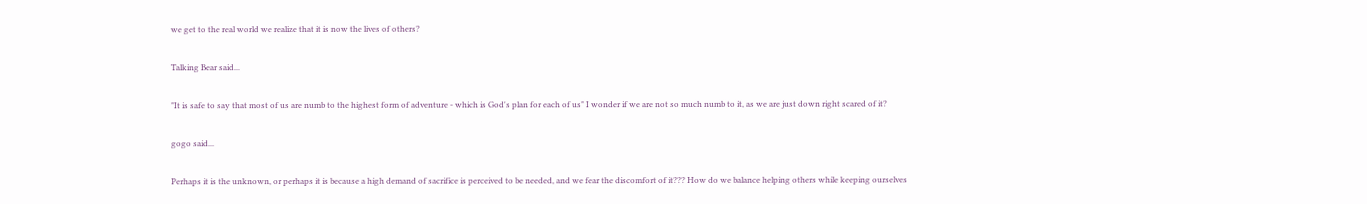we get to the real world we realize that it is now the lives of others?

Talking Bear said...

"It is safe to say that most of us are numb to the highest form of adventure - which is God's plan for each of us" I wonder if we are not so much numb to it, as we are just down right scared of it?

gogo said...

Perhaps it is the unknown, or perhaps it is because a high demand of sacrifice is perceived to be needed, and we fear the discomfort of it??? How do we balance helping others while keeping ourselves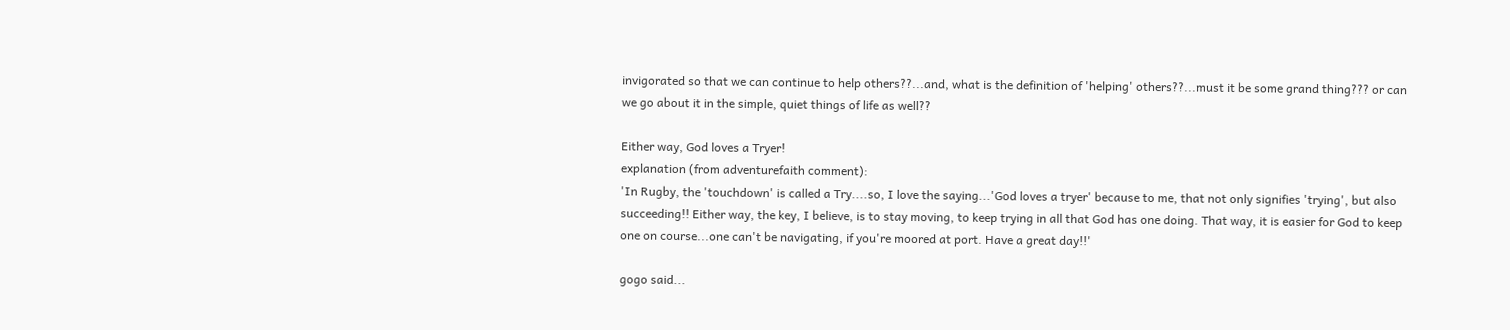invigorated so that we can continue to help others??...and, what is the definition of 'helping' others??...must it be some grand thing??? or can we go about it in the simple, quiet things of life as well??

Either way, God loves a Tryer!
explanation (from adventurefaith comment):
'In Rugby, the 'touchdown' is called a Try....so, I love the saying...'God loves a tryer' because to me, that not only signifies 'trying', but also succeeding!! Either way, the key, I believe, is to stay moving, to keep trying in all that God has one doing. That way, it is easier for God to keep one on course...one can't be navigating, if you're moored at port. Have a great day!!'

gogo said...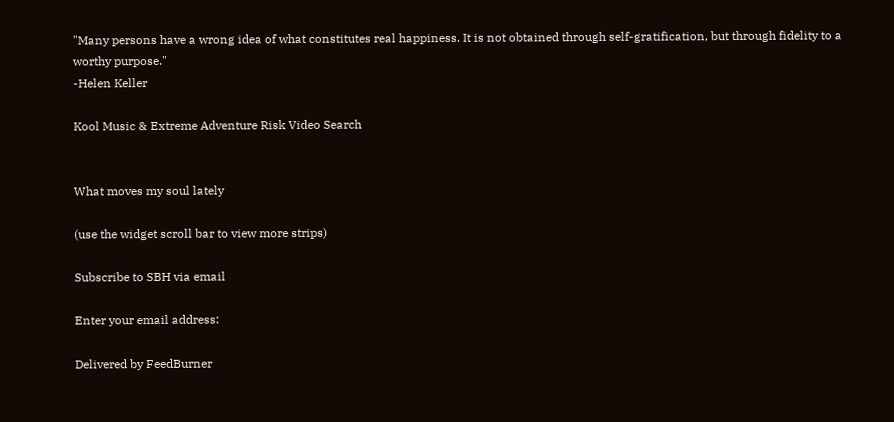"Many persons have a wrong idea of what constitutes real happiness. It is not obtained through self-gratification, but through fidelity to a worthy purpose."
-Helen Keller

Kool Music & Extreme Adventure Risk Video Search


What moves my soul lately

(use the widget scroll bar to view more strips)

Subscribe to SBH via email

Enter your email address:

Delivered by FeedBurner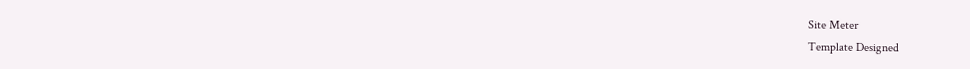Site Meter
Template Designed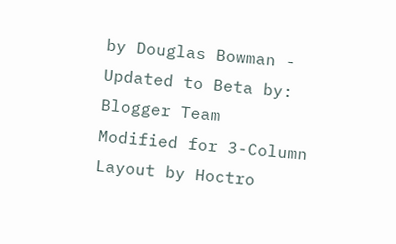by Douglas Bowman - Updated to Beta by: Blogger Team
Modified for 3-Column Layout by Hoctro